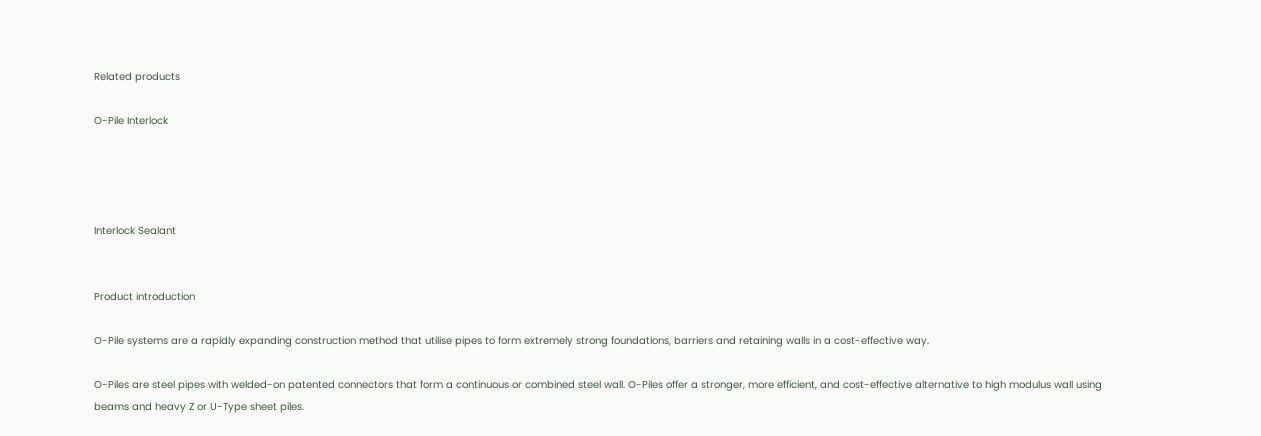Related products

O-Pile Interlock




Interlock Sealant


Product introduction

O-Pile systems are a rapidly expanding construction method that utilise pipes to form extremely strong foundations, barriers and retaining walls in a cost-effective way.

O-Piles are steel pipes with welded-on patented connectors that form a continuous or combined steel wall. O-Piles offer a stronger, more efficient, and cost-effective alternative to high modulus wall using beams and heavy Z or U-Type sheet piles.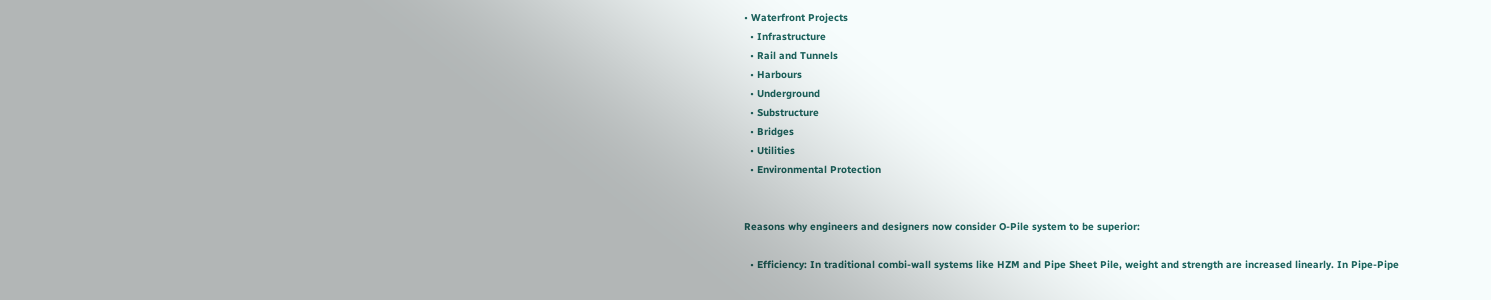• Waterfront Projects
  • Infrastructure
  • Rail and Tunnels
  • Harbours
  • Underground
  • Substructure
  • Bridges
  • Utilities
  • Environmental Protection


Reasons why engineers and designers now consider O-Pile system to be superior:

  • Efficiency: In traditional combi-wall systems like HZM and Pipe Sheet Pile, weight and strength are increased linearly. In Pipe-Pipe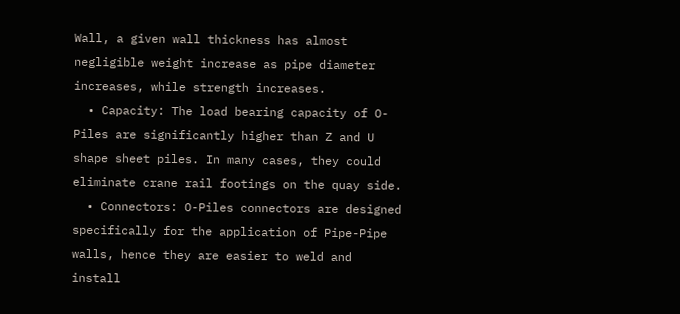Wall, a given wall thickness has almost negligible weight increase as pipe diameter increases, while strength increases.
  • Capacity: The load bearing capacity of O-Piles are significantly higher than Z and U shape sheet piles. In many cases, they could eliminate crane rail footings on the quay side.
  • Connectors: O-Piles connectors are designed specifically for the application of Pipe-Pipe walls, hence they are easier to weld and install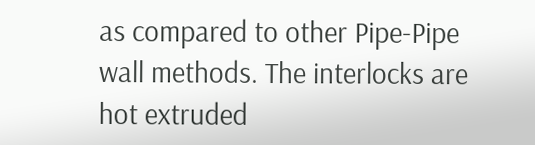as compared to other Pipe-Pipe wall methods. The interlocks are hot extruded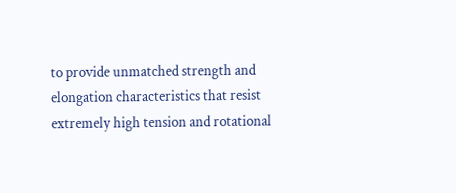to provide unmatched strength and elongation characteristics that resist extremely high tension and rotational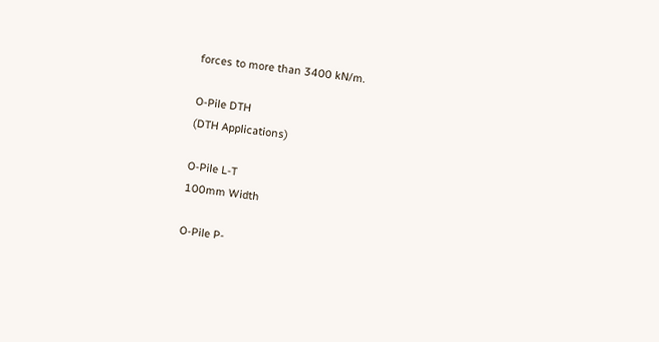forces to more than 3400 kN/m.

O-Pile DTH
(DTH Applications)

O-Pile L-T
100mm Width

O-Pile P-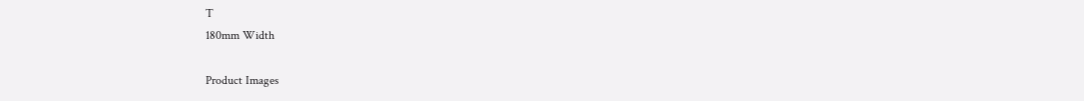T
180mm Width

Product Images